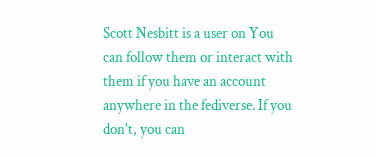Scott Nesbitt is a user on You can follow them or interact with them if you have an account anywhere in the fediverse. If you don't, you can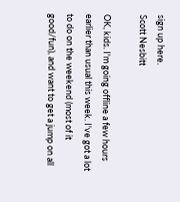sign up here.
Scott Nesbitt

OK, kids. I'm going offline a few hours earlier than usual this week. I've got a lot to do on the weekend (most of it good/fun), and want to get a jump on all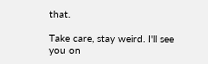that.

Take care, stay weird. I'll see you on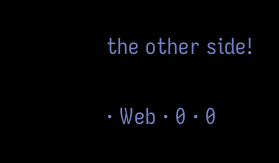the other side!

· Web · 0 · 0